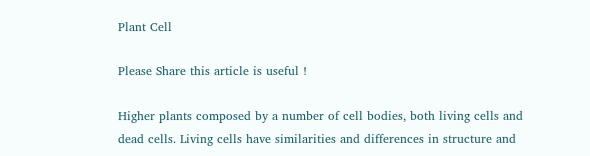Plant Cell

Please Share this article is useful !

Higher plants composed by a number of cell bodies, both living cells and dead cells. Living cells have similarities and differences in structure and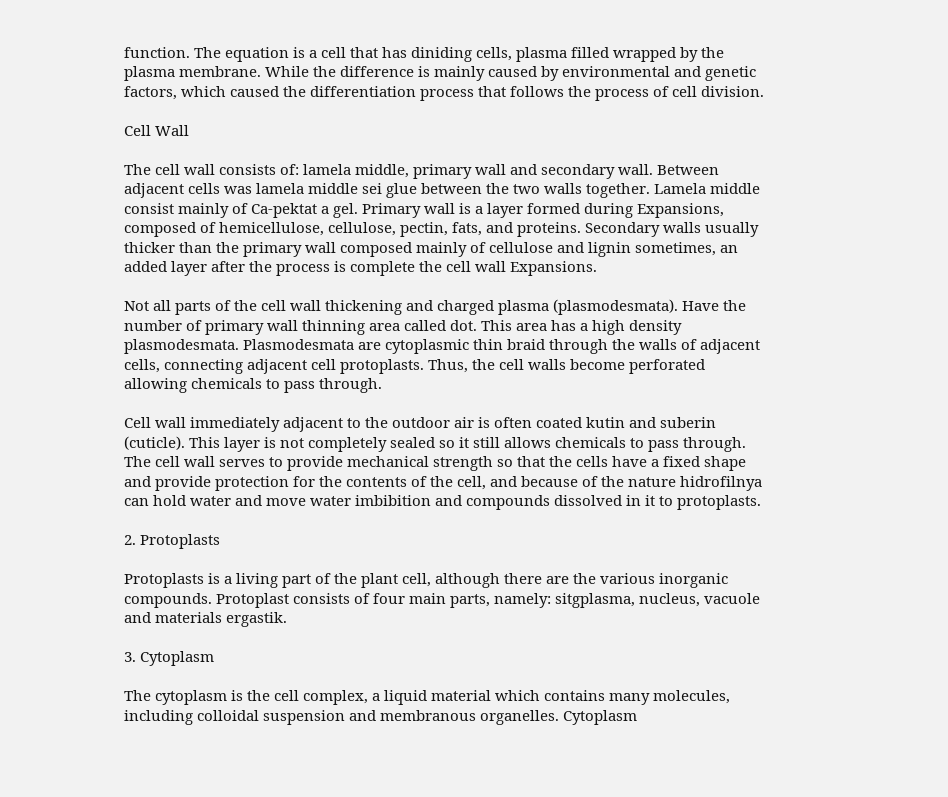function. The equation is a cell that has diniding cells, plasma filled wrapped by the plasma membrane. While the difference is mainly caused by environmental and genetic factors, which caused the differentiation process that follows the process of cell division.

Cell Wall

The cell wall consists of: lamela middle, primary wall and secondary wall. Between adjacent cells was lamela middle sei glue between the two walls together. Lamela middle consist mainly of Ca-pektat a gel. Primary wall is a layer formed during Expansions, composed of hemicellulose, cellulose, pectin, fats, and proteins. Secondary walls usually thicker than the primary wall composed mainly of cellulose and lignin sometimes, an added layer after the process is complete the cell wall Expansions.

Not all parts of the cell wall thickening and charged plasma (plasmodesmata). Have the number of primary wall thinning area called dot. This area has a high density plasmodesmata. Plasmodesmata are cytoplasmic thin braid through the walls of adjacent cells, connecting adjacent cell protoplasts. Thus, the cell walls become perforated allowing chemicals to pass through.

Cell wall immediately adjacent to the outdoor air is often coated kutin and suberin (cuticle). This layer is not completely sealed so it still allows chemicals to pass through. The cell wall serves to provide mechanical strength so that the cells have a fixed shape and provide protection for the contents of the cell, and because of the nature hidrofilnya can hold water and move water imbibition and compounds dissolved in it to protoplasts.

2. Protoplasts

Protoplasts is a living part of the plant cell, although there are the various inorganic compounds. Protoplast consists of four main parts, namely: sitgplasma, nucleus, vacuole and materials ergastik.

3. Cytoplasm

The cytoplasm is the cell complex, a liquid material which contains many molecules, including colloidal suspension and membranous organelles. Cytoplasm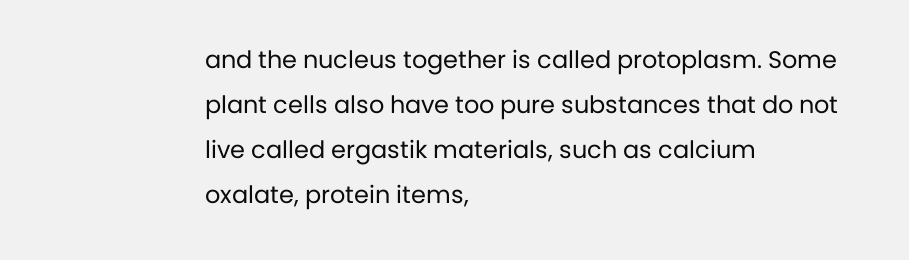and the nucleus together is called protoplasm. Some plant cells also have too pure substances that do not live called ergastik materials, such as calcium oxalate, protein items,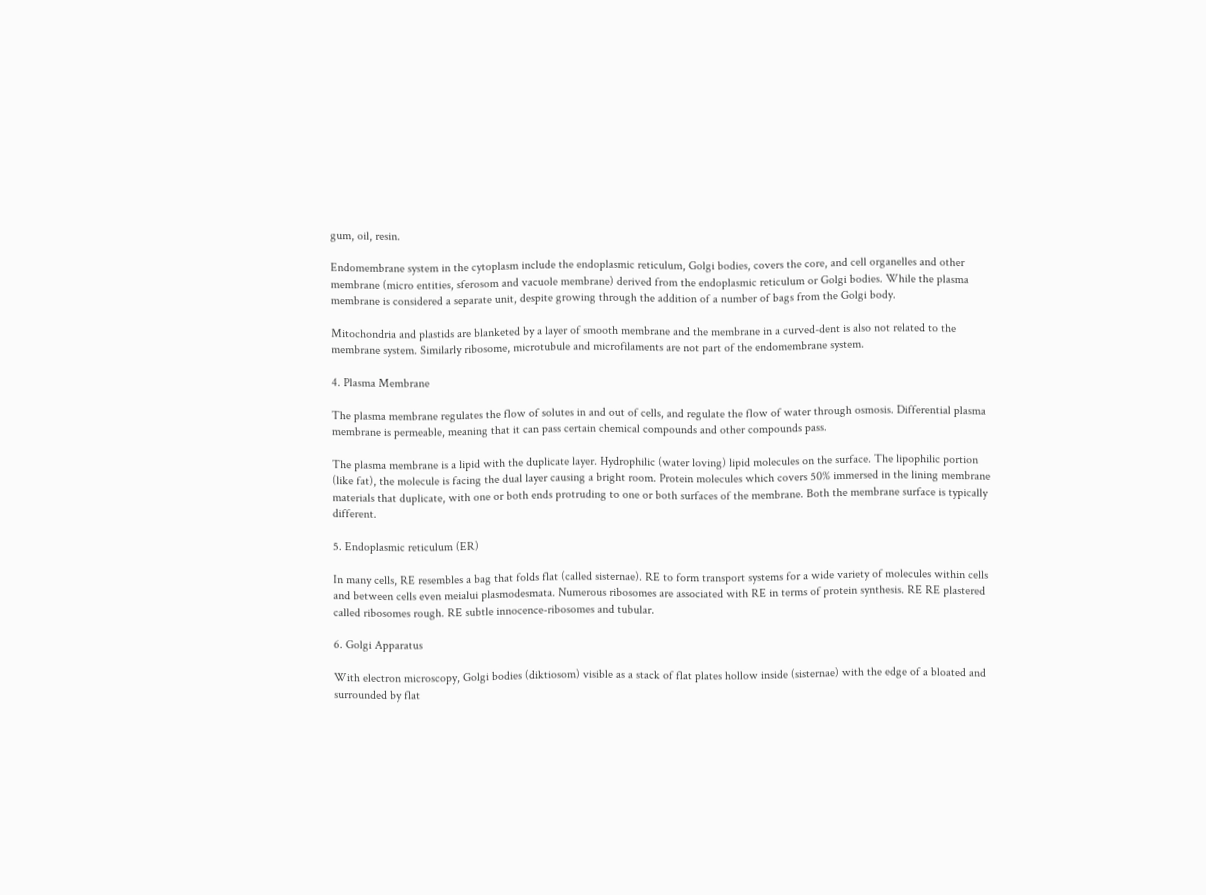gum, oil, resin.

Endomembrane system in the cytoplasm include the endoplasmic reticulum, Golgi bodies, covers the core, and cell organelles and other membrane (micro entities, sferosom and vacuole membrane) derived from the endoplasmic reticulum or Golgi bodies. While the plasma membrane is considered a separate unit, despite growing through the addition of a number of bags from the Golgi body.

Mitochondria and plastids are blanketed by a layer of smooth membrane and the membrane in a curved-dent is also not related to the membrane system. Similarly ribosome, microtubule and microfilaments are not part of the endomembrane system.

4. Plasma Membrane

The plasma membrane regulates the flow of solutes in and out of cells, and regulate the flow of water through osmosis. Differential plasma membrane is permeable, meaning that it can pass certain chemical compounds and other compounds pass.

The plasma membrane is a lipid with the duplicate layer. Hydrophilic (water loving) lipid molecules on the surface. The lipophilic portion (like fat), the molecule is facing the dual layer causing a bright room. Protein molecules which covers 50% immersed in the lining membrane materials that duplicate, with one or both ends protruding to one or both surfaces of the membrane. Both the membrane surface is typically different.

5. Endoplasmic reticulum (ER)

In many cells, RE resembles a bag that folds flat (called sisternae). RE to form transport systems for a wide variety of molecules within cells and between cells even meialui plasmodesmata. Numerous ribosomes are associated with RE in terms of protein synthesis. RE RE plastered called ribosomes rough. RE subtle innocence-ribosomes and tubular.

6. Golgi Apparatus

With electron microscopy, Golgi bodies (diktiosom) visible as a stack of flat plates hollow inside (sisternae) with the edge of a bloated and surrounded by flat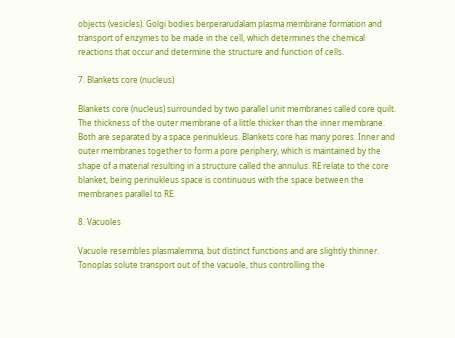objects (vesicles). Golgi bodies berperarudalam plasma membrane formation and transport of enzymes to be made in the cell, which determines the chemical reactions that occur and determine the structure and function of cells.

7. Blankets core (nucleus)

Blankets core (nucleus) surrounded by two parallel unit membranes called core quilt. The thickness of the outer membrane of a little thicker than the inner membrane. Both are separated by a space perinukleus. Blankets core has many pores. Inner and outer membranes together to form a pore periphery, which is maintained by the shape of a material resulting in a structure called the annulus. RE relate to the core blanket, being perinukleus space is continuous with the space between the membranes parallel to RE.

8. Vacuoles

Vacuole resembles plasmalemma, but distinct functions and are slightly thinner. Tonoplas solute transport out of the vacuole, thus controlling the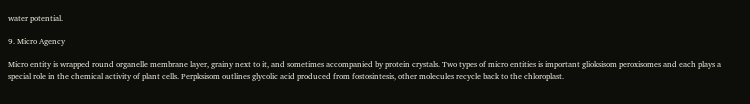water potential.

9. Micro Agency

Micro entity is wrapped round organelle membrane layer, grainy next to it, and sometimes accompanied by protein crystals. Two types of micro entities is important glioksisom peroxisomes and each plays a special role in the chemical activity of plant cells. Perpksisom outlines glycolic acid produced from fostosintesis, other molecules recycle back to the chloroplast.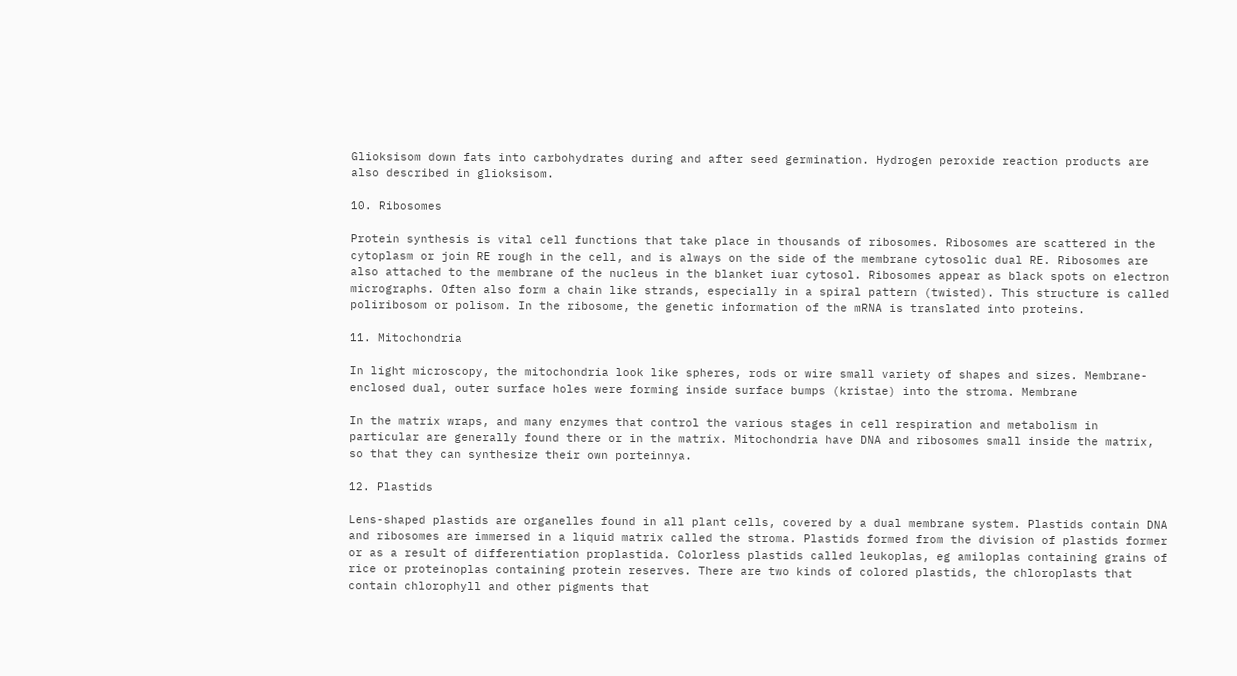Glioksisom down fats into carbohydrates during and after seed germination. Hydrogen peroxide reaction products are also described in glioksisom.

10. Ribosomes

Protein synthesis is vital cell functions that take place in thousands of ribosomes. Ribosomes are scattered in the cytoplasm or join RE rough in the cell, and is always on the side of the membrane cytosolic dual RE. Ribosomes are also attached to the membrane of the nucleus in the blanket iuar cytosol. Ribosomes appear as black spots on electron micrographs. Often also form a chain like strands, especially in a spiral pattern (twisted). This structure is called poliribosom or polisom. In the ribosome, the genetic information of the mRNA is translated into proteins.

11. Mitochondria

In light microscopy, the mitochondria look like spheres, rods or wire small variety of shapes and sizes. Membrane-enclosed dual, outer surface holes were forming inside surface bumps (kristae) into the stroma. Membrane

In the matrix wraps, and many enzymes that control the various stages in cell respiration and metabolism in particular are generally found there or in the matrix. Mitochondria have DNA and ribosomes small inside the matrix, so that they can synthesize their own porteinnya.

12. Plastids

Lens-shaped plastids are organelles found in all plant cells, covered by a dual membrane system. Plastids contain DNA and ribosomes are immersed in a liquid matrix called the stroma. Plastids formed from the division of plastids former or as a result of differentiation proplastida. Colorless plastids called leukoplas, eg amiloplas containing grains of rice or proteinoplas containing protein reserves. There are two kinds of colored plastids, the chloroplasts that contain chlorophyll and other pigments that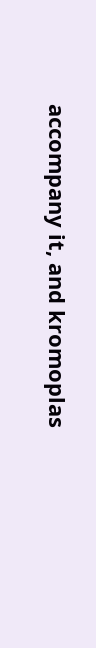accompany it, and kromoplas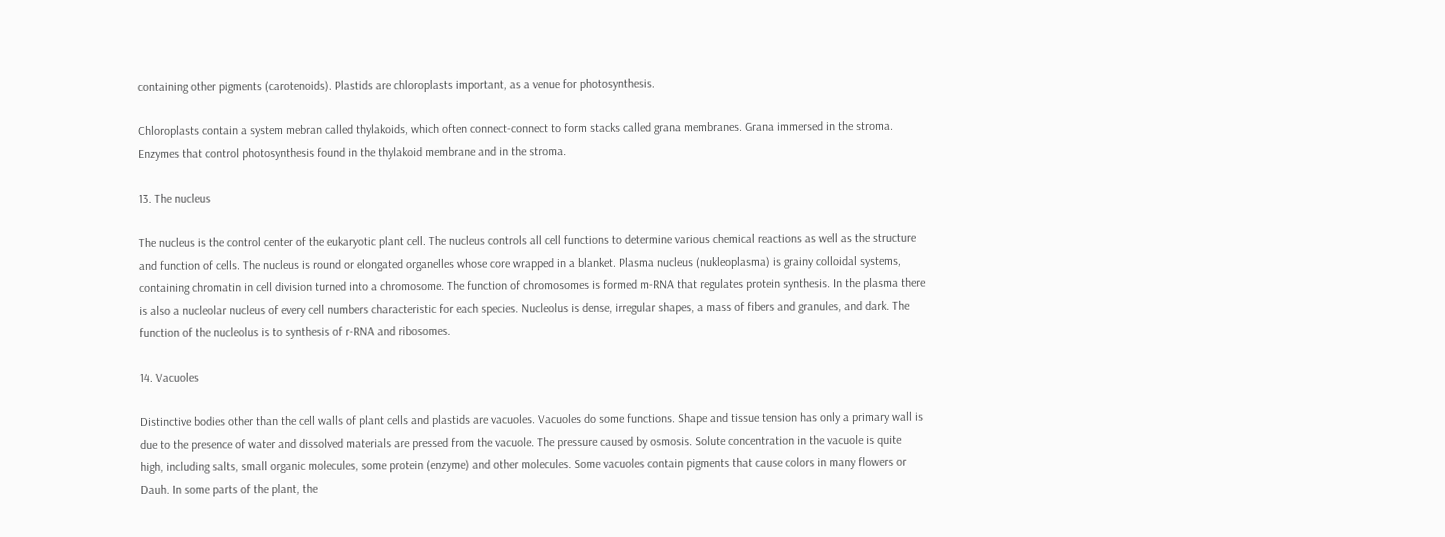containing other pigments (carotenoids). Plastids are chloroplasts important, as a venue for photosynthesis.

Chloroplasts contain a system mebran called thylakoids, which often connect-connect to form stacks called grana membranes. Grana immersed in the stroma. Enzymes that control photosynthesis found in the thylakoid membrane and in the stroma.

13. The nucleus

The nucleus is the control center of the eukaryotic plant cell. The nucleus controls all cell functions to determine various chemical reactions as well as the structure and function of cells. The nucleus is round or elongated organelles whose core wrapped in a blanket. Plasma nucleus (nukleoplasma) is grainy colloidal systems, containing chromatin in cell division turned into a chromosome. The function of chromosomes is formed m-RNA that regulates protein synthesis. In the plasma there is also a nucleolar nucleus of every cell numbers characteristic for each species. Nucleolus is dense, irregular shapes, a mass of fibers and granules, and dark. The function of the nucleolus is to synthesis of r-RNA and ribosomes.

14. Vacuoles

Distinctive bodies other than the cell walls of plant cells and plastids are vacuoles. Vacuoles do some functions. Shape and tissue tension has only a primary wall is due to the presence of water and dissolved materials are pressed from the vacuole. The pressure caused by osmosis. Solute concentration in the vacuole is quite high, including salts, small organic molecules, some protein (enzyme) and other molecules. Some vacuoles contain pigments that cause colors in many flowers or Dauh. In some parts of the plant, the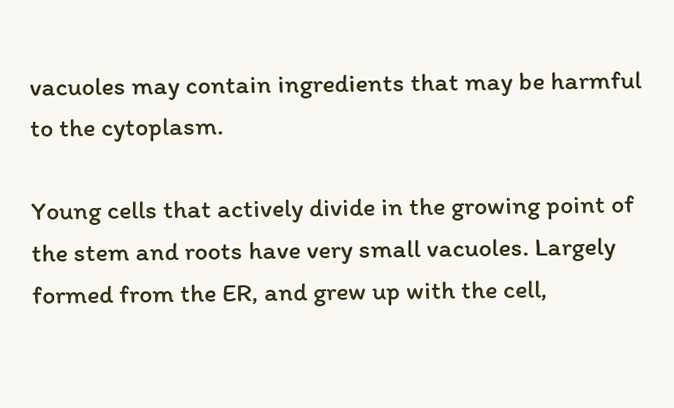vacuoles may contain ingredients that may be harmful to the cytoplasm.

Young cells that actively divide in the growing point of the stem and roots have very small vacuoles. Largely formed from the ER, and grew up with the cell,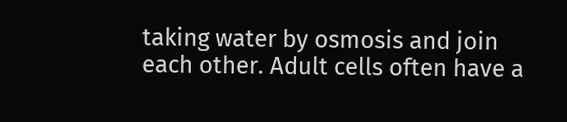taking water by osmosis and join each other. Adult cells often have a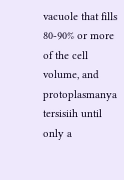vacuole that fills 80-90% or more of the cell volume, and protoplasmanya tersisiih until only a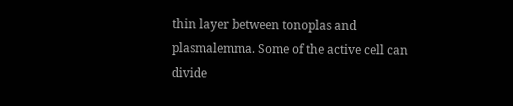thin layer between tonoplas and plasmalemma. Some of the active cell can divide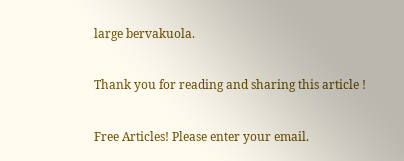large bervakuola.

Thank you for reading and sharing this article !

Free Articles! Please enter your email.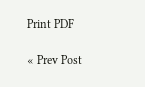Print PDF

« Prev Post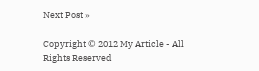Next Post »

Copyright © 2012 My Article - All Rights Reserved